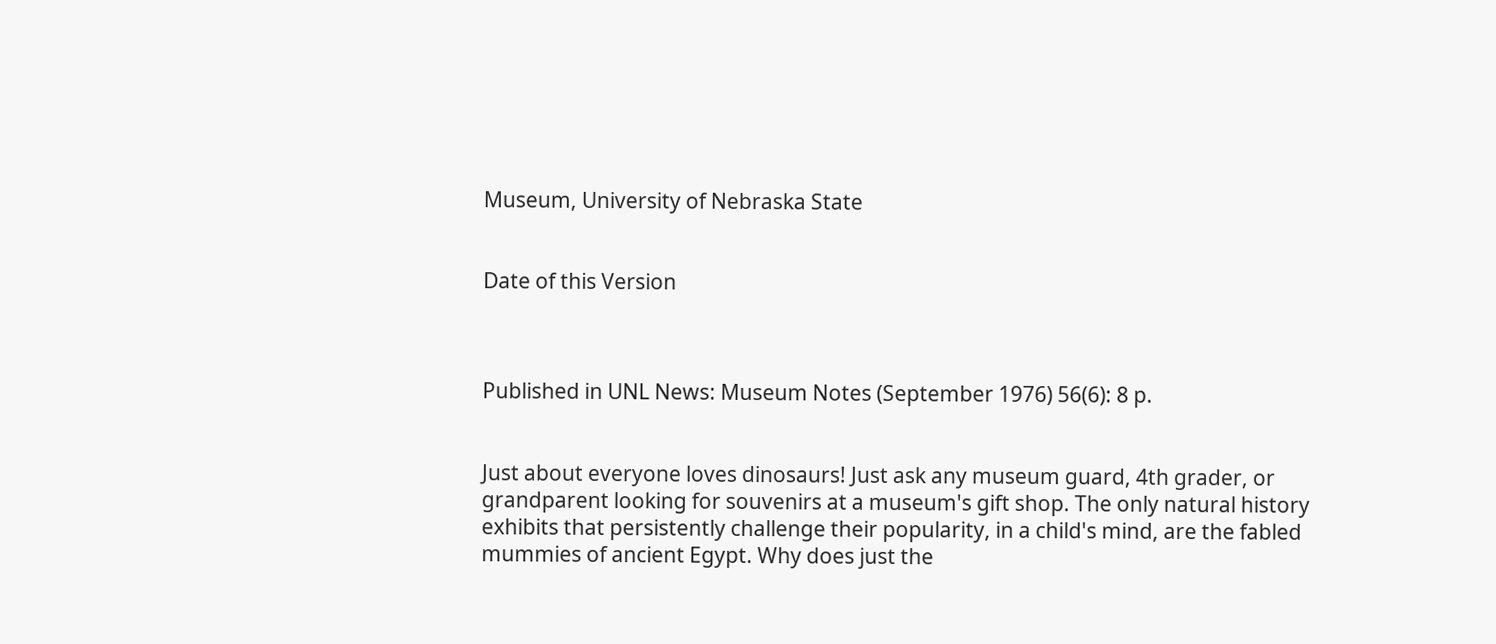Museum, University of Nebraska State


Date of this Version



Published in UNL News: Museum Notes (September 1976) 56(6): 8 p.


Just about everyone loves dinosaurs! Just ask any museum guard, 4th grader, or grandparent looking for souvenirs at a museum's gift shop. The only natural history exhibits that persistently challenge their popularity, in a child's mind, are the fabled mummies of ancient Egypt. Why does just the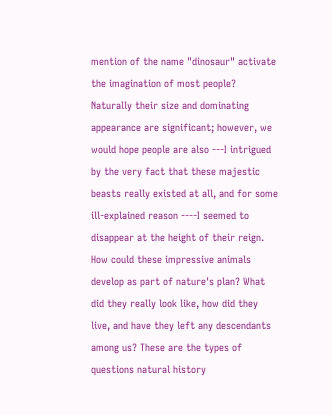mention of the name "dinosaur" activate the imagination of most people? Naturally their size and dominating appearance are significant; however, we would hope people are also ---I intrigued by the very fact that these majestic beasts really existed at all, and for some ill-explained reason ----I seemed to disappear at the height of their reign. How could these impressive animals develop as part of nature's plan? What did they really look like, how did they live, and have they left any descendants among us? These are the types of questions natural history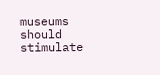museums should stimulate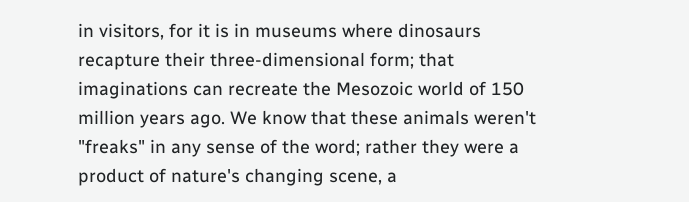in visitors, for it is in museums where dinosaurs recapture their three-dimensional form; that imaginations can recreate the Mesozoic world of 150 million years ago. We know that these animals weren't "freaks" in any sense of the word; rather they were a product of nature's changing scene, a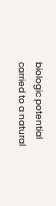biologic potential carried to a natural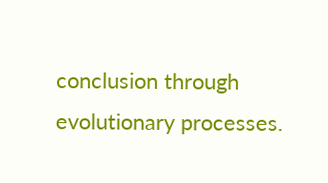conclusion through evolutionary processes.